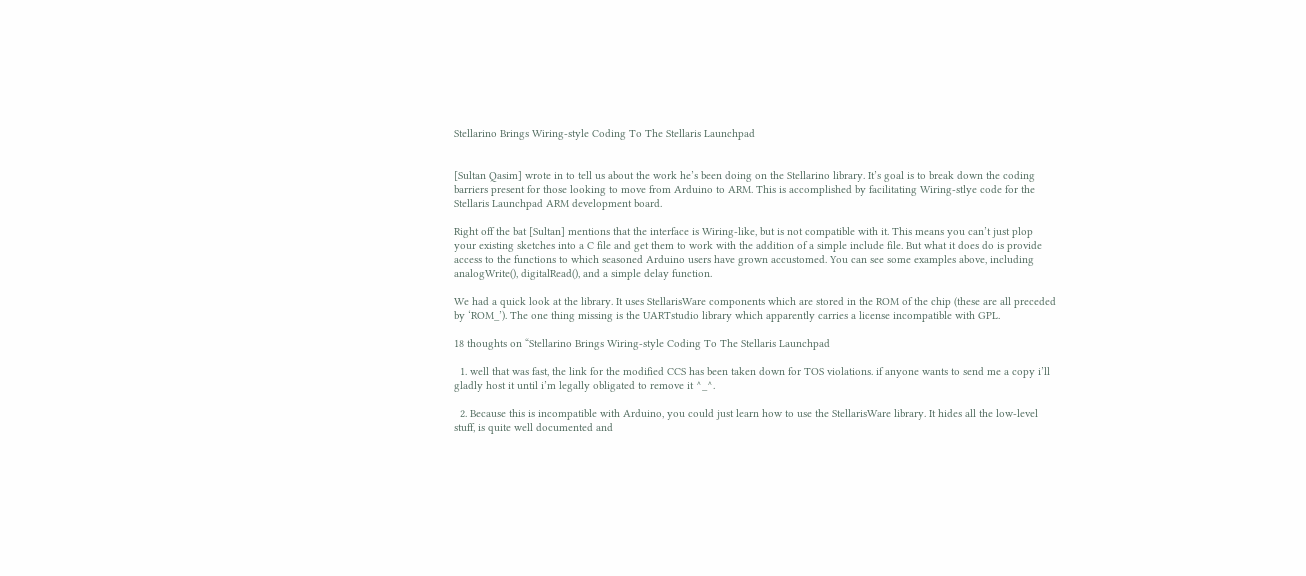Stellarino Brings Wiring-style Coding To The Stellaris Launchpad


[Sultan Qasim] wrote in to tell us about the work he’s been doing on the Stellarino library. It’s goal is to break down the coding barriers present for those looking to move from Arduino to ARM. This is accomplished by facilitating Wiring-stlye code for the Stellaris Launchpad ARM development board.

Right off the bat [Sultan] mentions that the interface is Wiring-like, but is not compatible with it. This means you can’t just plop your existing sketches into a C file and get them to work with the addition of a simple include file. But what it does do is provide access to the functions to which seasoned Arduino users have grown accustomed. You can see some examples above, including analogWrite(), digitalRead(), and a simple delay function.

We had a quick look at the library. It uses StellarisWare components which are stored in the ROM of the chip (these are all preceded by ‘ROM_’). The one thing missing is the UARTstudio library which apparently carries a license incompatible with GPL.

18 thoughts on “Stellarino Brings Wiring-style Coding To The Stellaris Launchpad

  1. well that was fast, the link for the modified CCS has been taken down for TOS violations. if anyone wants to send me a copy i’ll gladly host it until i’m legally obligated to remove it ^_^.

  2. Because this is incompatible with Arduino, you could just learn how to use the StellarisWare library. It hides all the low-level stuff, is quite well documented and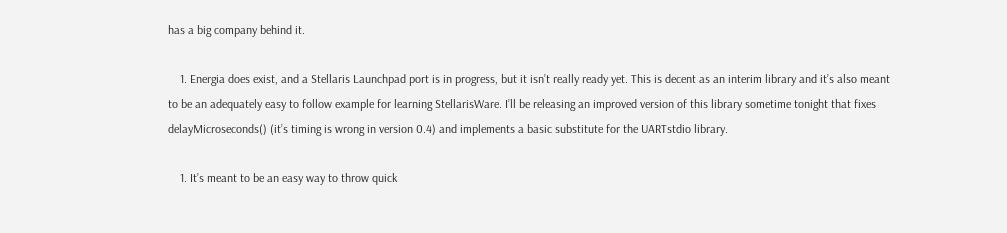has a big company behind it.

    1. Energia does exist, and a Stellaris Launchpad port is in progress, but it isn’t really ready yet. This is decent as an interim library and it’s also meant to be an adequately easy to follow example for learning StellarisWare. I’ll be releasing an improved version of this library sometime tonight that fixes delayMicroseconds() (it’s timing is wrong in version 0.4) and implements a basic substitute for the UARTstdio library.

    1. It’s meant to be an easy way to throw quick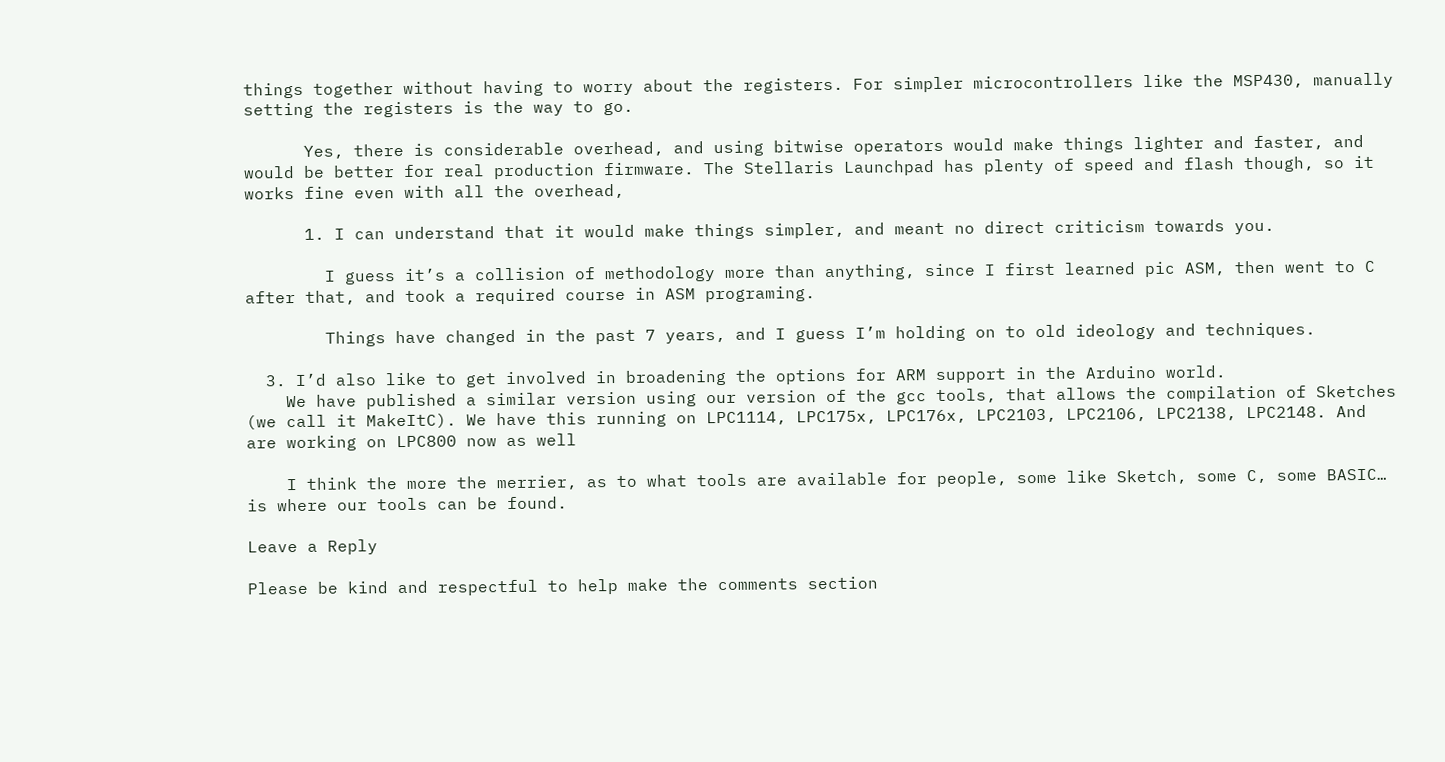things together without having to worry about the registers. For simpler microcontrollers like the MSP430, manually setting the registers is the way to go.

      Yes, there is considerable overhead, and using bitwise operators would make things lighter and faster, and would be better for real production firmware. The Stellaris Launchpad has plenty of speed and flash though, so it works fine even with all the overhead,

      1. I can understand that it would make things simpler, and meant no direct criticism towards you.

        I guess it’s a collision of methodology more than anything, since I first learned pic ASM, then went to C after that, and took a required course in ASM programing.

        Things have changed in the past 7 years, and I guess I’m holding on to old ideology and techniques.

  3. I’d also like to get involved in broadening the options for ARM support in the Arduino world.
    We have published a similar version using our version of the gcc tools, that allows the compilation of Sketches (we call it MakeItC). We have this running on LPC1114, LPC175x, LPC176x, LPC2103, LPC2106, LPC2138, LPC2148. And are working on LPC800 now as well

    I think the more the merrier, as to what tools are available for people, some like Sketch, some C, some BASIC… is where our tools can be found.

Leave a Reply

Please be kind and respectful to help make the comments section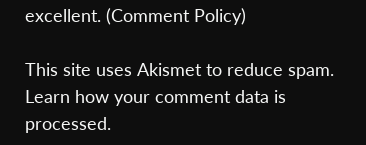excellent. (Comment Policy)

This site uses Akismet to reduce spam. Learn how your comment data is processed.